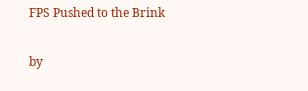FPS Pushed to the Brink

by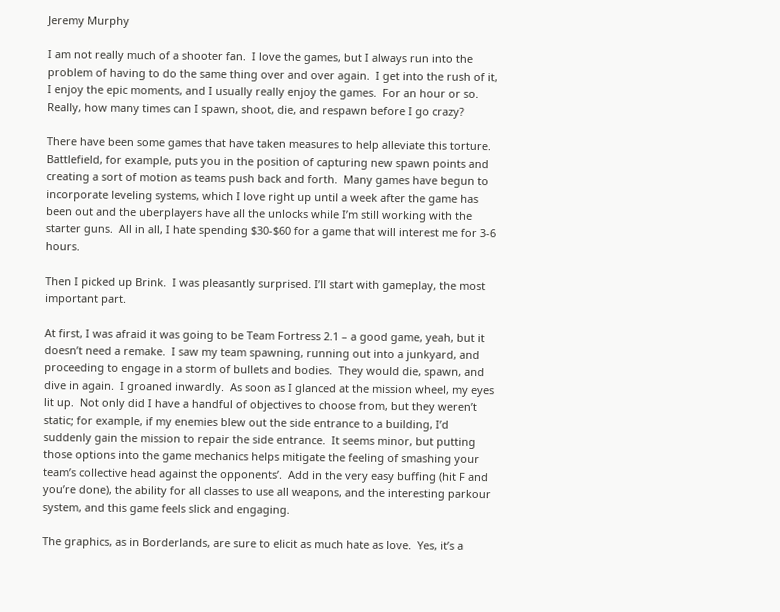Jeremy Murphy

I am not really much of a shooter fan.  I love the games, but I always run into the problem of having to do the same thing over and over again.  I get into the rush of it, I enjoy the epic moments, and I usually really enjoy the games.  For an hour or so.  Really, how many times can I spawn, shoot, die, and respawn before I go crazy?

There have been some games that have taken measures to help alleviate this torture.  Battlefield, for example, puts you in the position of capturing new spawn points and creating a sort of motion as teams push back and forth.  Many games have begun to incorporate leveling systems, which I love right up until a week after the game has been out and the uberplayers have all the unlocks while I’m still working with the starter guns.  All in all, I hate spending $30-$60 for a game that will interest me for 3-6 hours.

Then I picked up Brink.  I was pleasantly surprised. I’ll start with gameplay, the most important part.

At first, I was afraid it was going to be Team Fortress 2.1 – a good game, yeah, but it doesn’t need a remake.  I saw my team spawning, running out into a junkyard, and proceeding to engage in a storm of bullets and bodies.  They would die, spawn, and dive in again.  I groaned inwardly.  As soon as I glanced at the mission wheel, my eyes lit up.  Not only did I have a handful of objectives to choose from, but they weren’t static; for example, if my enemies blew out the side entrance to a building, I’d suddenly gain the mission to repair the side entrance.  It seems minor, but putting those options into the game mechanics helps mitigate the feeling of smashing your team’s collective head against the opponents’.  Add in the very easy buffing (hit F and you’re done), the ability for all classes to use all weapons, and the interesting parkour system, and this game feels slick and engaging.

The graphics, as in Borderlands, are sure to elicit as much hate as love.  Yes, it’s a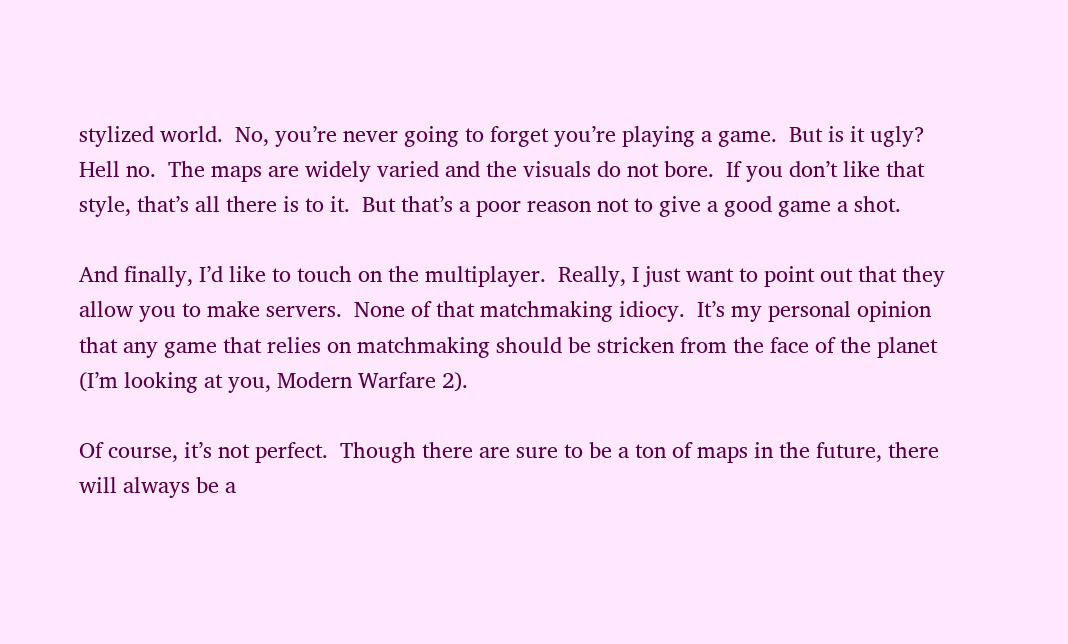stylized world.  No, you’re never going to forget you’re playing a game.  But is it ugly?  Hell no.  The maps are widely varied and the visuals do not bore.  If you don’t like that style, that’s all there is to it.  But that’s a poor reason not to give a good game a shot.

And finally, I’d like to touch on the multiplayer.  Really, I just want to point out that they allow you to make servers.  None of that matchmaking idiocy.  It’s my personal opinion that any game that relies on matchmaking should be stricken from the face of the planet (I’m looking at you, Modern Warfare 2).

Of course, it’s not perfect.  Though there are sure to be a ton of maps in the future, there will always be a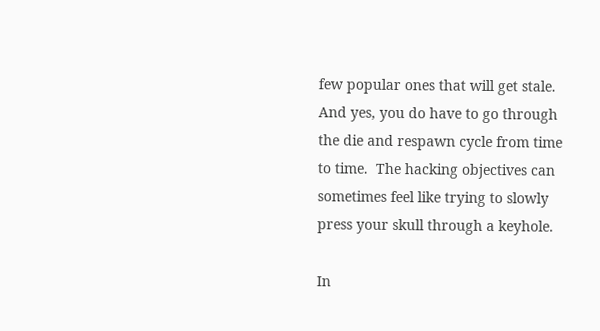few popular ones that will get stale.  And yes, you do have to go through the die and respawn cycle from time to time.  The hacking objectives can sometimes feel like trying to slowly press your skull through a keyhole.

In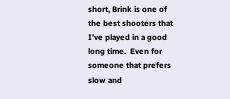short, Brink is one of the best shooters that I’ve played in a good long time.  Even for someone that prefers slow and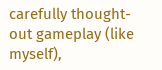carefully thought-out gameplay (like myself),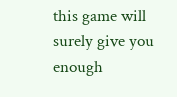this game will surely give you enough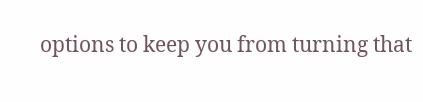options to keep you from turning that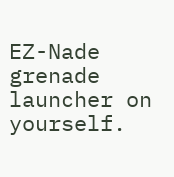EZ-Nade grenade launcher on yourself.